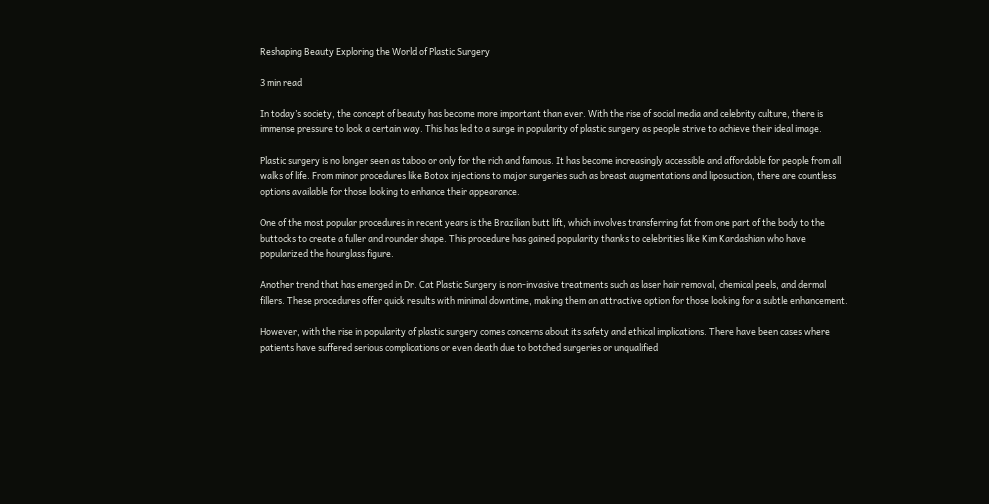Reshaping Beauty Exploring the World of Plastic Surgery

3 min read

In today’s society, the concept of beauty has become more important than ever. With the rise of social media and celebrity culture, there is immense pressure to look a certain way. This has led to a surge in popularity of plastic surgery as people strive to achieve their ideal image.

Plastic surgery is no longer seen as taboo or only for the rich and famous. It has become increasingly accessible and affordable for people from all walks of life. From minor procedures like Botox injections to major surgeries such as breast augmentations and liposuction, there are countless options available for those looking to enhance their appearance.

One of the most popular procedures in recent years is the Brazilian butt lift, which involves transferring fat from one part of the body to the buttocks to create a fuller and rounder shape. This procedure has gained popularity thanks to celebrities like Kim Kardashian who have popularized the hourglass figure.

Another trend that has emerged in Dr. Cat Plastic Surgery is non-invasive treatments such as laser hair removal, chemical peels, and dermal fillers. These procedures offer quick results with minimal downtime, making them an attractive option for those looking for a subtle enhancement.

However, with the rise in popularity of plastic surgery comes concerns about its safety and ethical implications. There have been cases where patients have suffered serious complications or even death due to botched surgeries or unqualified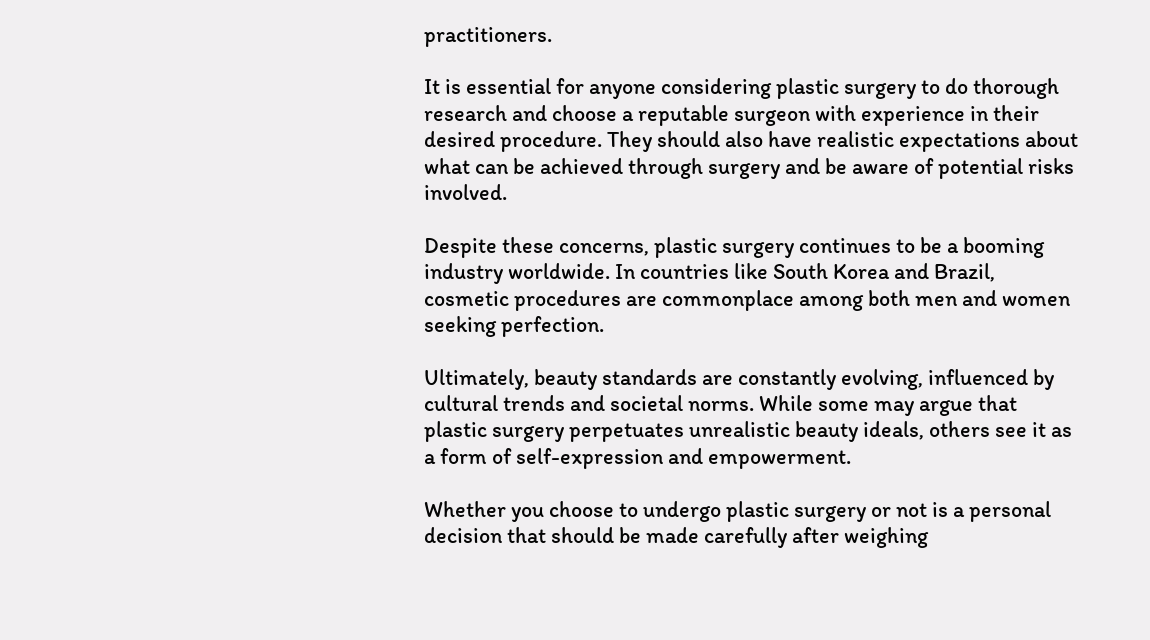practitioners.

It is essential for anyone considering plastic surgery to do thorough research and choose a reputable surgeon with experience in their desired procedure. They should also have realistic expectations about what can be achieved through surgery and be aware of potential risks involved.

Despite these concerns, plastic surgery continues to be a booming industry worldwide. In countries like South Korea and Brazil, cosmetic procedures are commonplace among both men and women seeking perfection.

Ultimately, beauty standards are constantly evolving, influenced by cultural trends and societal norms. While some may argue that plastic surgery perpetuates unrealistic beauty ideals, others see it as a form of self-expression and empowerment.

Whether you choose to undergo plastic surgery or not is a personal decision that should be made carefully after weighing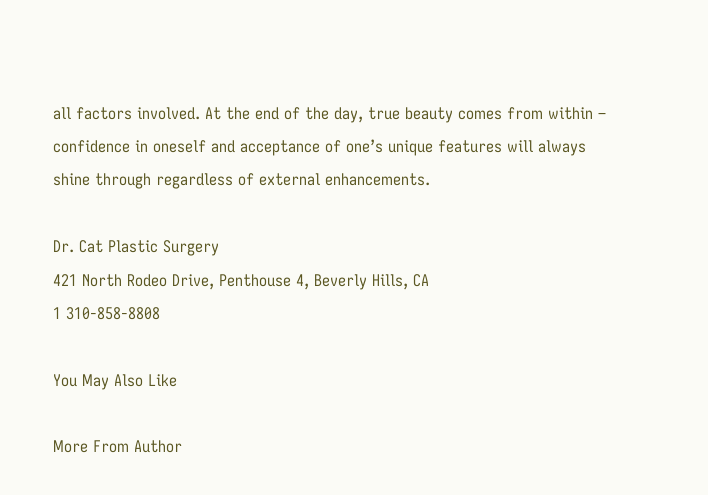all factors involved. At the end of the day, true beauty comes from within – confidence in oneself and acceptance of one’s unique features will always shine through regardless of external enhancements.

Dr. Cat Plastic Surgery
421 North Rodeo Drive, Penthouse 4, Beverly Hills, CA
1 310-858-8808

You May Also Like

More From Author